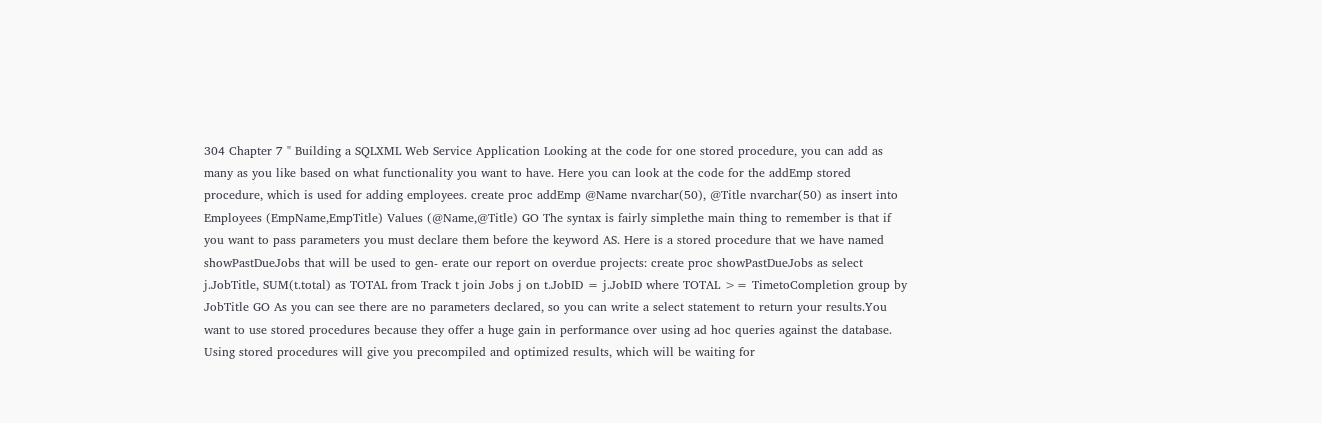304 Chapter 7 " Building a SQLXML Web Service Application Looking at the code for one stored procedure, you can add as many as you like based on what functionality you want to have. Here you can look at the code for the addEmp stored procedure, which is used for adding employees. create proc addEmp @Name nvarchar(50), @Title nvarchar(50) as insert into Employees (EmpName,EmpTitle) Values (@Name,@Title) GO The syntax is fairly simplethe main thing to remember is that if you want to pass parameters you must declare them before the keyword AS. Here is a stored procedure that we have named showPastDueJobs that will be used to gen- erate our report on overdue projects: create proc showPastDueJobs as select j.JobTitle, SUM(t.total) as TOTAL from Track t join Jobs j on t.JobID = j.JobID where TOTAL >= TimetoCompletion group by JobTitle GO As you can see there are no parameters declared, so you can write a select statement to return your results.You want to use stored procedures because they offer a huge gain in performance over using ad hoc queries against the database. Using stored procedures will give you precompiled and optimized results, which will be waiting for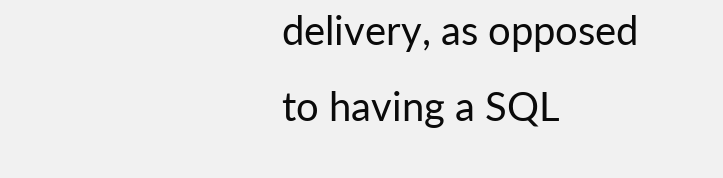delivery, as opposed to having a SQL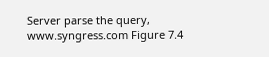Server parse the query, www.syngress.com Figure 7.4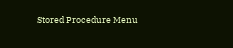Stored Procedure Menu